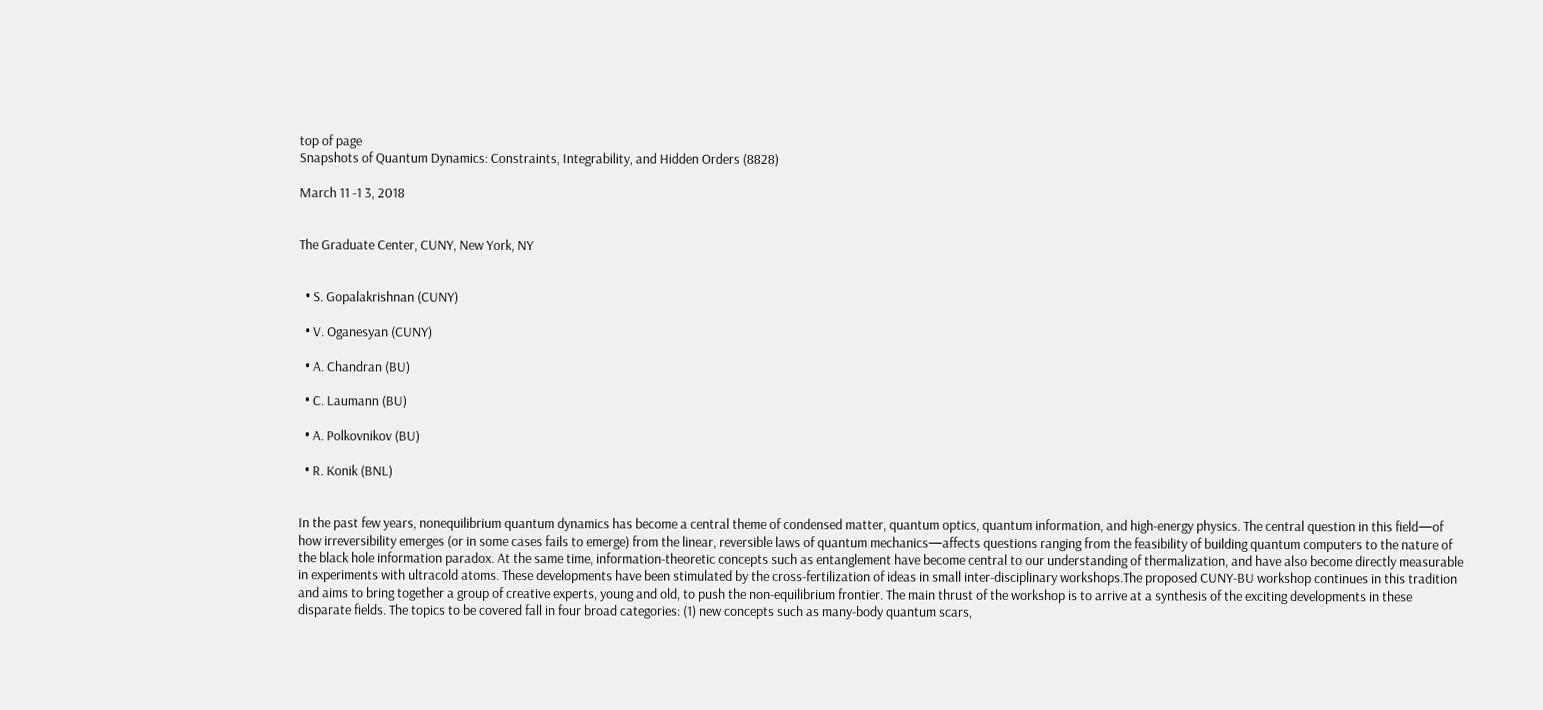top of page
Snapshots of Quantum Dynamics: Constraints, Integrability, and Hidden Orders (8828)

March 11 -1 3, 2018


The Graduate Center, CUNY, New York, NY


  • S. Gopalakrishnan (CUNY)

  • V. Oganesyan (CUNY)

  • A. Chandran (BU)

  • C. Laumann (BU)

  • A. Polkovnikov (BU)

  • R. Konik (BNL)


In the past few years, nonequilibrium quantum dynamics has become a central theme of condensed matter, quantum optics, quantum information, and high-energy physics. The central question in this field—of how irreversibility emerges (or in some cases fails to emerge) from the linear, reversible laws of quantum mechanics—affects questions ranging from the feasibility of building quantum computers to the nature of the black hole information paradox. At the same time, information-theoretic concepts such as entanglement have become central to our understanding of thermalization, and have also become directly measurable in experiments with ultracold atoms. These developments have been stimulated by the cross-fertilization of ideas in small inter-disciplinary workshops.The proposed CUNY-BU workshop continues in this tradition and aims to bring together a group of creative experts, young and old, to push the non-equilibrium frontier. The main thrust of the workshop is to arrive at a synthesis of the exciting developments in these disparate fields. The topics to be covered fall in four broad categories: (1) new concepts such as many-body quantum scars,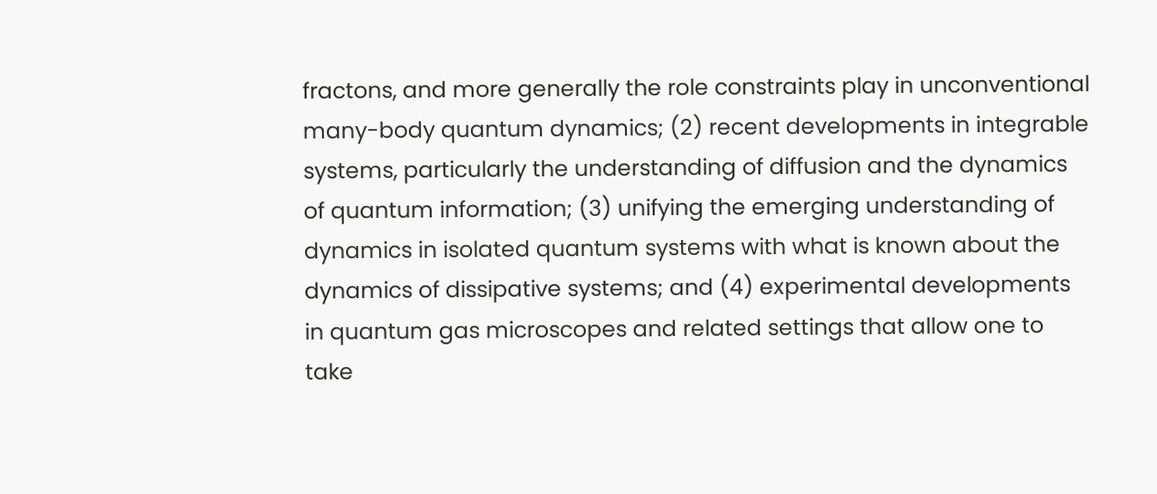fractons, and more generally the role constraints play in unconventional many-body quantum dynamics; (2) recent developments in integrable systems, particularly the understanding of diffusion and the dynamics of quantum information; (3) unifying the emerging understanding of dynamics in isolated quantum systems with what is known about the dynamics of dissipative systems; and (4) experimental developments in quantum gas microscopes and related settings that allow one to take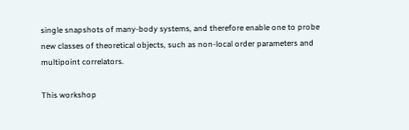single snapshots of many-body systems, and therefore enable one to probe new classes of theoretical objects, such as non-local order parameters and multipoint correlators.

This workshop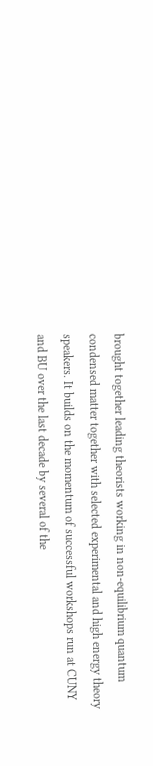brought together leading theorists working in non-equilibrium quantum condensed matter together with selected experimental and high energy theory speakers. It builds on the momentum of successful workshops run at CUNY and BU over the last decade by several of the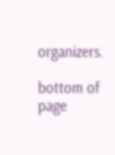organizers.

bottom of page